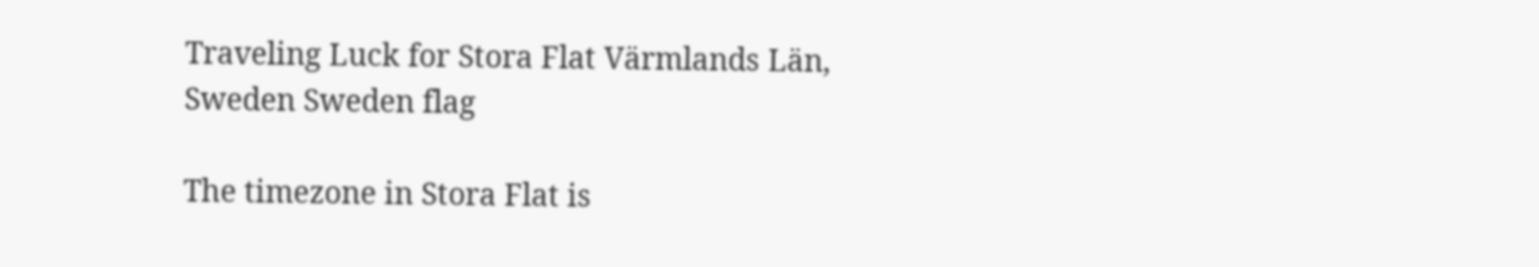Traveling Luck for Stora Flat Värmlands Län, Sweden Sweden flag

The timezone in Stora Flat is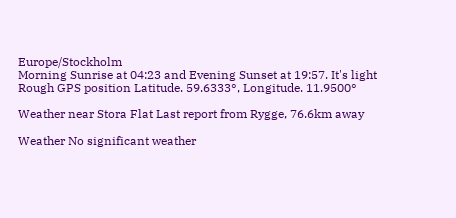Europe/Stockholm
Morning Sunrise at 04:23 and Evening Sunset at 19:57. It's light
Rough GPS position Latitude. 59.6333°, Longitude. 11.9500°

Weather near Stora Flat Last report from Rygge, 76.6km away

Weather No significant weather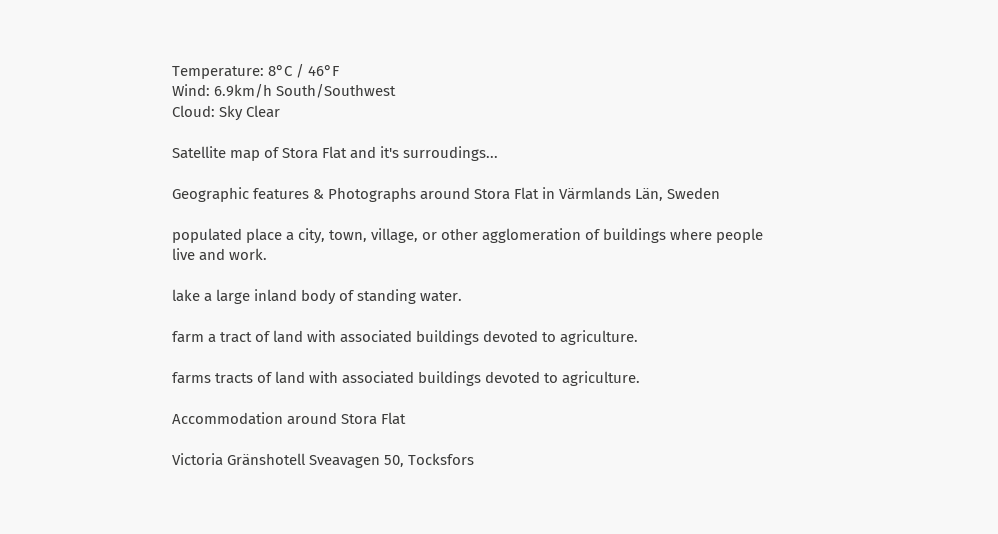Temperature: 8°C / 46°F
Wind: 6.9km/h South/Southwest
Cloud: Sky Clear

Satellite map of Stora Flat and it's surroudings...

Geographic features & Photographs around Stora Flat in Värmlands Län, Sweden

populated place a city, town, village, or other agglomeration of buildings where people live and work.

lake a large inland body of standing water.

farm a tract of land with associated buildings devoted to agriculture.

farms tracts of land with associated buildings devoted to agriculture.

Accommodation around Stora Flat

Victoria Gränshotell Sveavagen 50, Tocksfors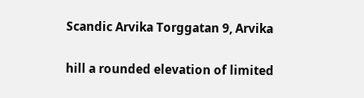Scandic Arvika Torggatan 9, Arvika

hill a rounded elevation of limited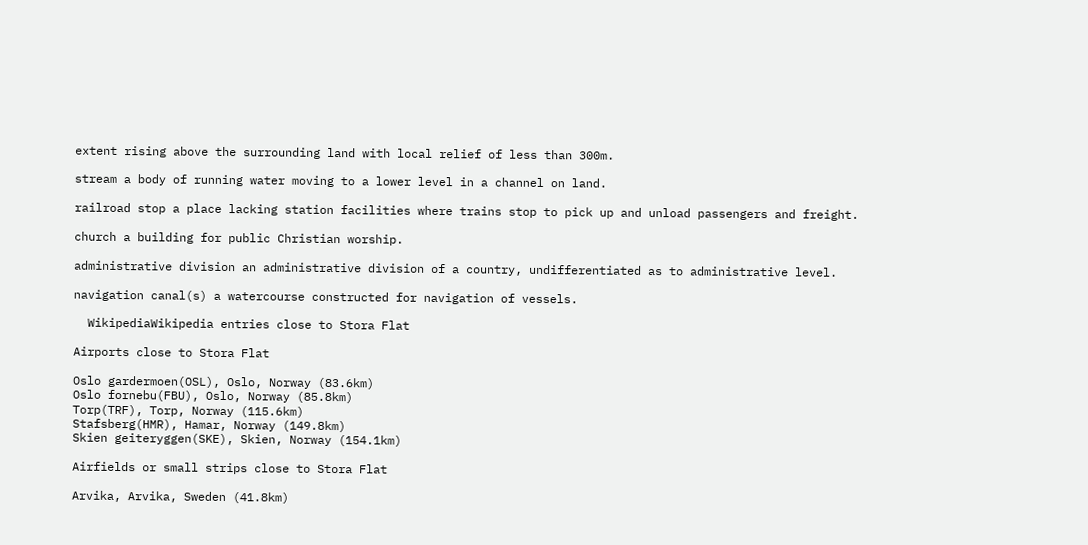extent rising above the surrounding land with local relief of less than 300m.

stream a body of running water moving to a lower level in a channel on land.

railroad stop a place lacking station facilities where trains stop to pick up and unload passengers and freight.

church a building for public Christian worship.

administrative division an administrative division of a country, undifferentiated as to administrative level.

navigation canal(s) a watercourse constructed for navigation of vessels.

  WikipediaWikipedia entries close to Stora Flat

Airports close to Stora Flat

Oslo gardermoen(OSL), Oslo, Norway (83.6km)
Oslo fornebu(FBU), Oslo, Norway (85.8km)
Torp(TRF), Torp, Norway (115.6km)
Stafsberg(HMR), Hamar, Norway (149.8km)
Skien geiteryggen(SKE), Skien, Norway (154.1km)

Airfields or small strips close to Stora Flat

Arvika, Arvika, Sweden (41.8km)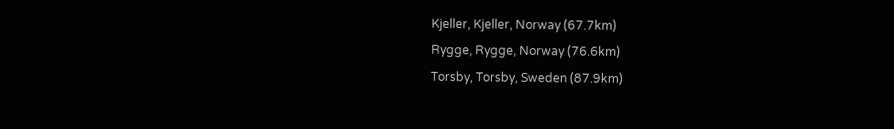Kjeller, Kjeller, Norway (67.7km)
Rygge, Rygge, Norway (76.6km)
Torsby, Torsby, Sweden (87.9km)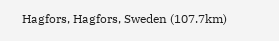Hagfors, Hagfors, Sweden (107.7km)